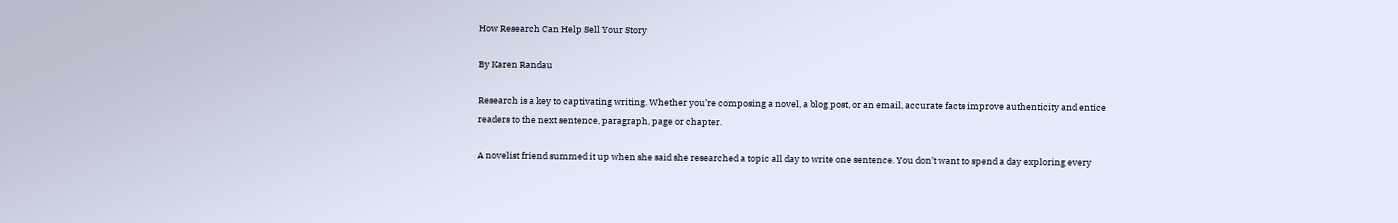How Research Can Help Sell Your Story

By Karen Randau

Research is a key to captivating writing. Whether you’re composing a novel, a blog post, or an email, accurate facts improve authenticity and entice readers to the next sentence, paragraph, page or chapter.

A novelist friend summed it up when she said she researched a topic all day to write one sentence. You don’t want to spend a day exploring every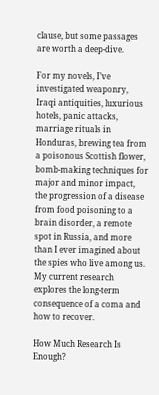clause, but some passages are worth a deep-dive.

For my novels, I’ve investigated weaponry, Iraqi antiquities, luxurious hotels, panic attacks, marriage rituals in Honduras, brewing tea from a poisonous Scottish flower, bomb-making techniques for major and minor impact, the progression of a disease from food poisoning to a brain disorder, a remote spot in Russia, and more than I ever imagined about the spies who live among us. My current research explores the long-term consequence of a coma and how to recover.

How Much Research Is Enough?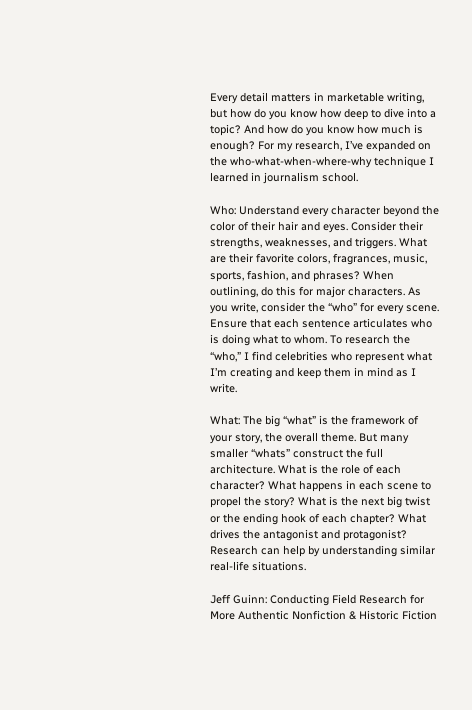Every detail matters in marketable writing, but how do you know how deep to dive into a topic? And how do you know how much is enough? For my research, I’ve expanded on the who-what-when-where-why technique I learned in journalism school.

Who: Understand every character beyond the color of their hair and eyes. Consider their strengths, weaknesses, and triggers. What are their favorite colors, fragrances, music, sports, fashion, and phrases? When outlining, do this for major characters. As you write, consider the “who” for every scene. Ensure that each sentence articulates who is doing what to whom. To research the “who,” I find celebrities who represent what I’m creating and keep them in mind as I write.

What: The big “what” is the framework of your story, the overall theme. But many smaller “whats” construct the full architecture. What is the role of each character? What happens in each scene to propel the story? What is the next big twist or the ending hook of each chapter? What drives the antagonist and protagonist? Research can help by understanding similar real-life situations.

Jeff Guinn: Conducting Field Research for More Authentic Nonfiction & Historic Fiction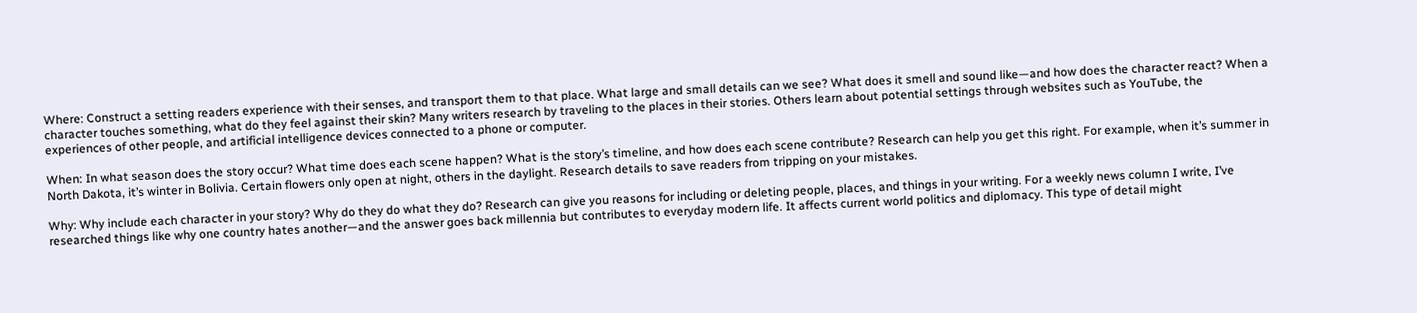Where: Construct a setting readers experience with their senses, and transport them to that place. What large and small details can we see? What does it smell and sound like—and how does the character react? When a character touches something, what do they feel against their skin? Many writers research by traveling to the places in their stories. Others learn about potential settings through websites such as YouTube, the experiences of other people, and artificial intelligence devices connected to a phone or computer.

When: In what season does the story occur? What time does each scene happen? What is the story’s timeline, and how does each scene contribute? Research can help you get this right. For example, when it’s summer in North Dakota, it’s winter in Bolivia. Certain flowers only open at night, others in the daylight. Research details to save readers from tripping on your mistakes.

Why: Why include each character in your story? Why do they do what they do? Research can give you reasons for including or deleting people, places, and things in your writing. For a weekly news column I write, I’ve researched things like why one country hates another—and the answer goes back millennia but contributes to everyday modern life. It affects current world politics and diplomacy. This type of detail might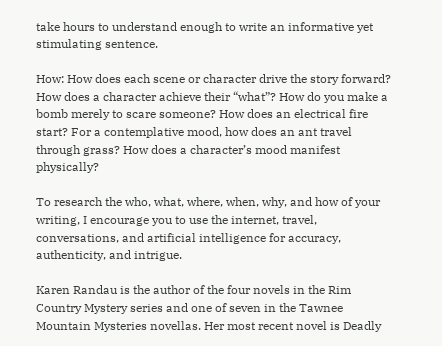take hours to understand enough to write an informative yet stimulating sentence.

How: How does each scene or character drive the story forward? How does a character achieve their “what”? How do you make a bomb merely to scare someone? How does an electrical fire start? For a contemplative mood, how does an ant travel through grass? How does a character’s mood manifest physically?

To research the who, what, where, when, why, and how of your writing, I encourage you to use the internet, travel, conversations, and artificial intelligence for accuracy, authenticity, and intrigue.

Karen Randau is the author of the four novels in the Rim Country Mystery series and one of seven in the Tawnee Mountain Mysteries novellas. Her most recent novel is Deadly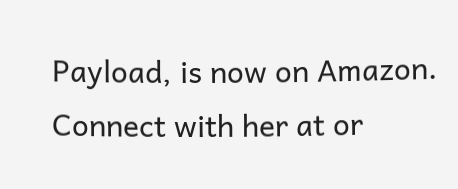Payload, is now on Amazon. Connect with her at or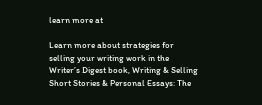learn more at

Learn more about strategies for selling your writing work in the Writer’s Digest book, Writing & Selling Short Stories & Personal Essays: The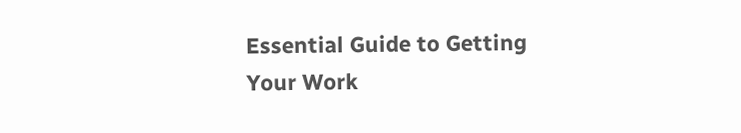Essential Guide to Getting Your Work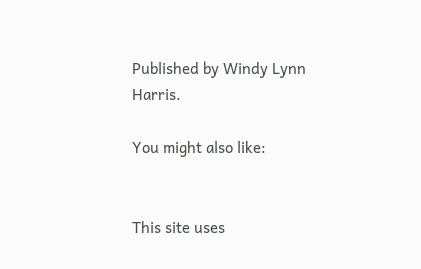Published by Windy Lynn Harris.

You might also like:


This site uses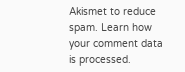Akismet to reduce spam. Learn how your comment data is processed.